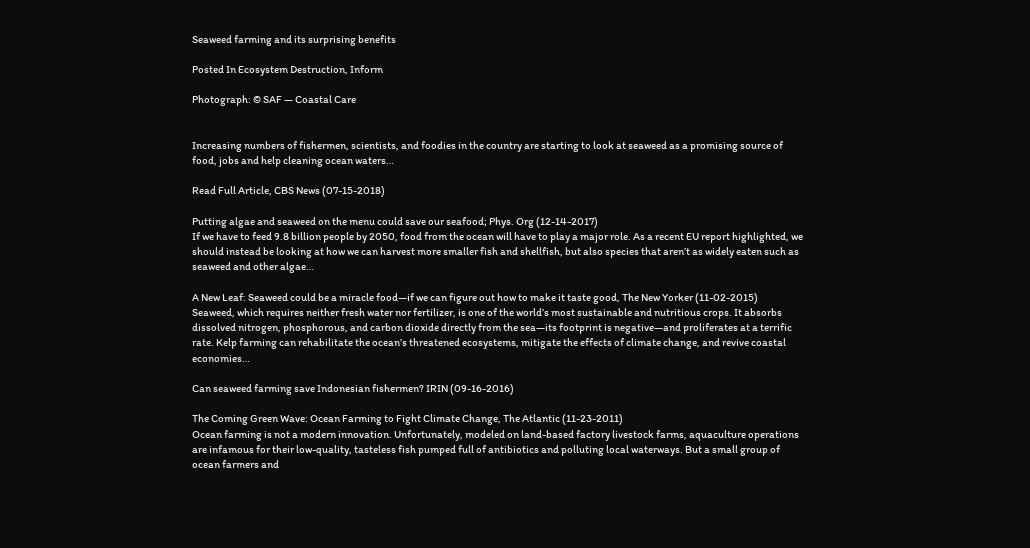Seaweed farming and its surprising benefits

Posted In Ecosystem Destruction, Inform

Photograph: © SAF — Coastal Care


Increasing numbers of fishermen, scientists, and foodies in the country are starting to look at seaweed as a promising source of food, jobs and help cleaning ocean waters…

Read Full Article, CBS News (07-15-2018)

Putting algae and seaweed on the menu could save our seafood; Phys. Org (12-14-2017)
If we have to feed 9.8 billion people by 2050, food from the ocean will have to play a major role. As a recent EU report highlighted, we should instead be looking at how we can harvest more smaller fish and shellfish, but also species that aren’t as widely eaten such as seaweed and other algae…

A New Leaf: Seaweed could be a miracle food—if we can figure out how to make it taste good, The New Yorker (11-02-2015)
Seaweed, which requires neither fresh water nor fertilizer, is one of the world’s most sustainable and nutritious crops. It absorbs dissolved nitrogen, phosphorous, and carbon dioxide directly from the sea—its footprint is negative—and proliferates at a terrific rate. Kelp farming can rehabilitate the ocean’s threatened ecosystems, mitigate the effects of climate change, and revive coastal economies…

Can seaweed farming save Indonesian fishermen? IRIN (09-16-2016)

The Coming Green Wave: Ocean Farming to Fight Climate Change, The Atlantic (11-23-2011)
Ocean farming is not a modern innovation. Unfortunately, modeled on land-based factory livestock farms, aquaculture operations are infamous for their low-quality, tasteless fish pumped full of antibiotics and polluting local waterways. But a small group of ocean farmers and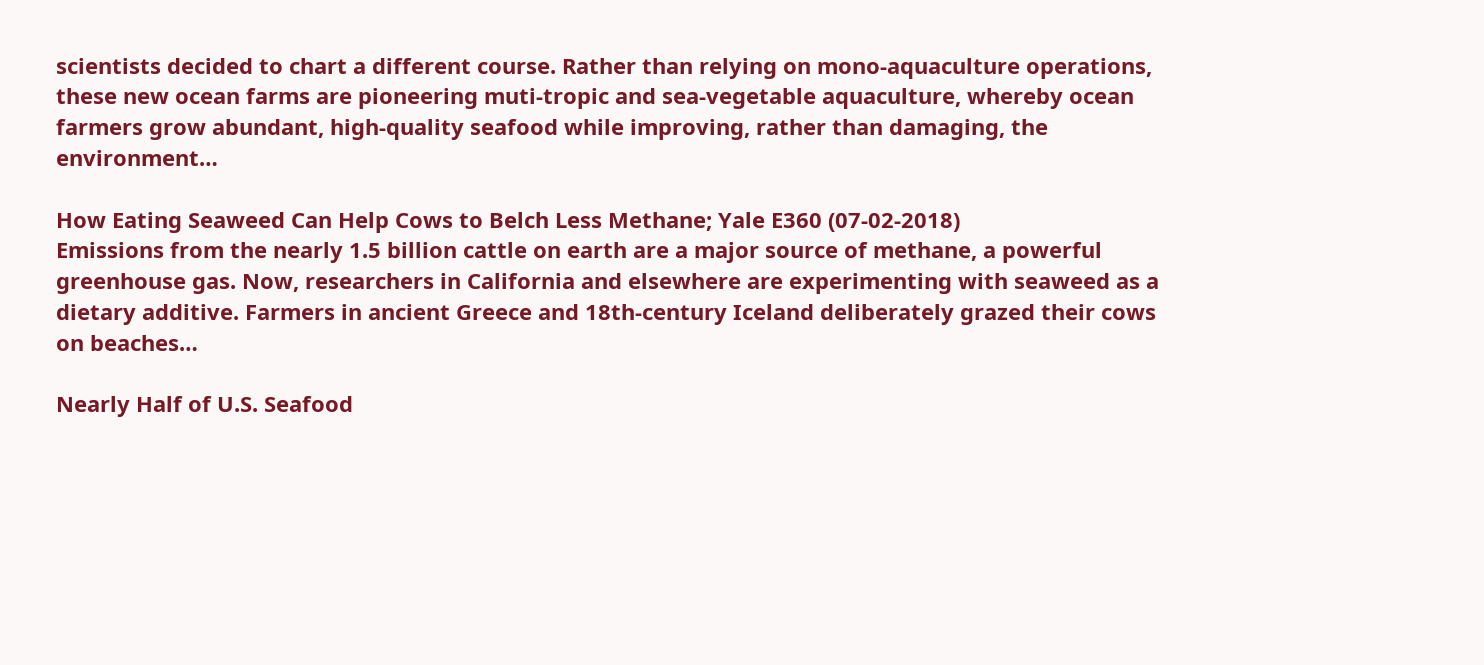scientists decided to chart a different course. Rather than relying on mono-aquaculture operations, these new ocean farms are pioneering muti-tropic and sea-vegetable aquaculture, whereby ocean farmers grow abundant, high-quality seafood while improving, rather than damaging, the environment…

How Eating Seaweed Can Help Cows to Belch Less Methane; Yale E360 (07-02-2018)
Emissions from the nearly 1.5 billion cattle on earth are a major source of methane, a powerful greenhouse gas. Now, researchers in California and elsewhere are experimenting with seaweed as a dietary additive. Farmers in ancient Greece and 18th-century Iceland deliberately grazed their cows on beaches…

Nearly Half of U.S. Seafood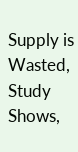Supply is Wasted, Study Shows,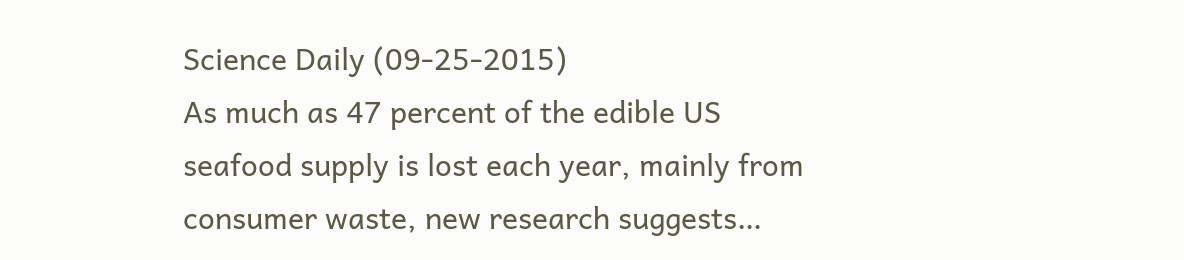Science Daily (09-25-2015)
As much as 47 percent of the edible US seafood supply is lost each year, mainly from consumer waste, new research suggests…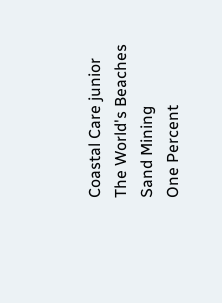Coastal Care junior
The World's Beaches
Sand Mining
One Percent